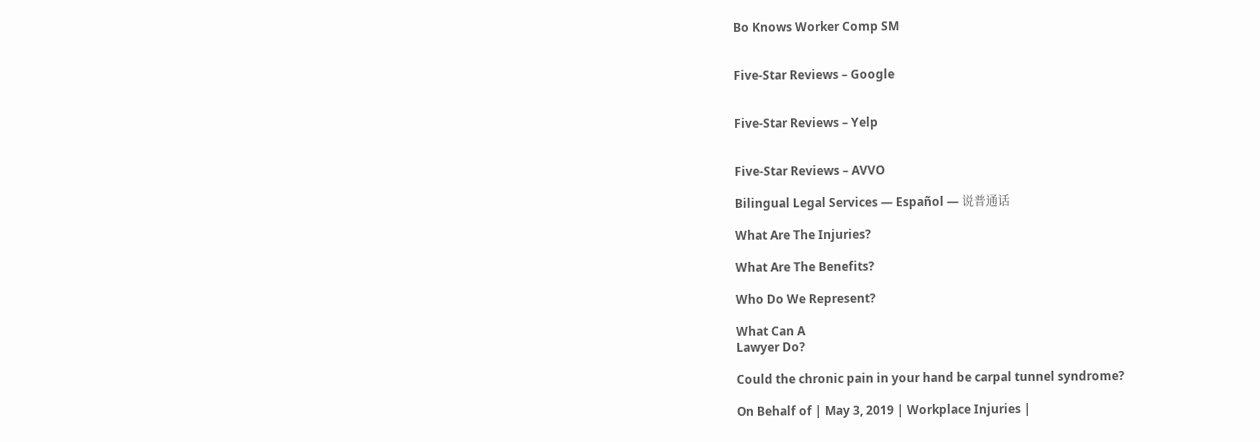Bo Knows Worker Comp SM


Five-Star Reviews – Google


Five-Star Reviews – Yelp


Five-Star Reviews – AVVO

Bilingual Legal Services — Español — 说普通话

What Are The Injuries?

What Are The Benefits?

Who Do We Represent?

What Can A
Lawyer Do?

Could the chronic pain in your hand be carpal tunnel syndrome?

On Behalf of | May 3, 2019 | Workplace Injuries |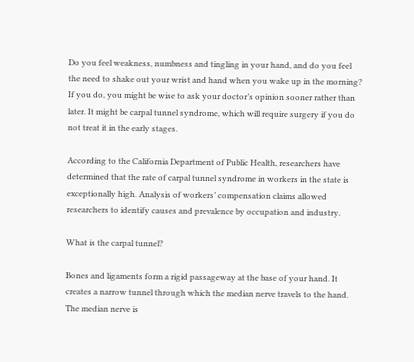Do you feel weakness, numbness and tingling in your hand, and do you feel the need to shake out your wrist and hand when you wake up in the morning? If you do, you might be wise to ask your doctor’s opinion sooner rather than later. It might be carpal tunnel syndrome, which will require surgery if you do not treat it in the early stages.

According to the California Department of Public Health, researchers have determined that the rate of carpal tunnel syndrome in workers in the state is exceptionally high. Analysis of workers’ compensation claims allowed researchers to identify causes and prevalence by occupation and industry.

What is the carpal tunnel?

Bones and ligaments form a rigid passageway at the base of your hand. It creates a narrow tunnel through which the median nerve travels to the hand. The median nerve is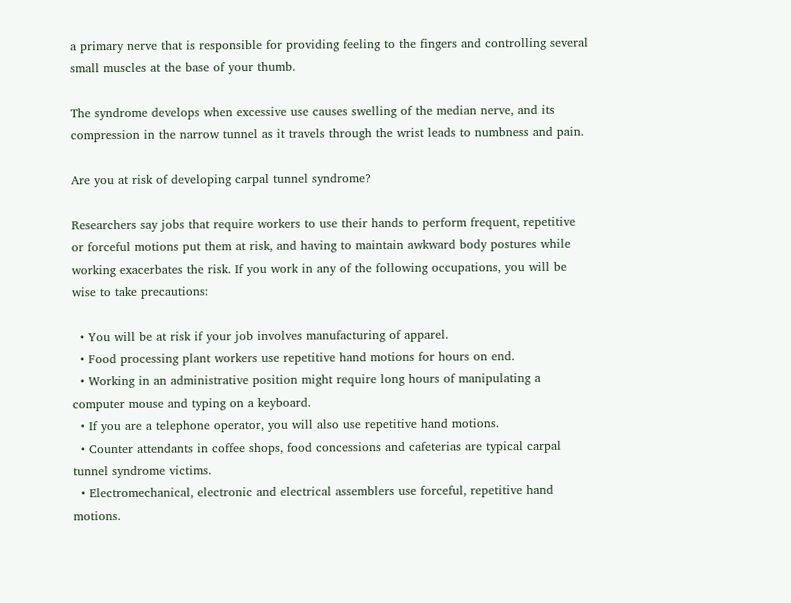a primary nerve that is responsible for providing feeling to the fingers and controlling several small muscles at the base of your thumb.

The syndrome develops when excessive use causes swelling of the median nerve, and its compression in the narrow tunnel as it travels through the wrist leads to numbness and pain.

Are you at risk of developing carpal tunnel syndrome?

Researchers say jobs that require workers to use their hands to perform frequent, repetitive or forceful motions put them at risk, and having to maintain awkward body postures while working exacerbates the risk. If you work in any of the following occupations, you will be wise to take precautions:

  • You will be at risk if your job involves manufacturing of apparel.
  • Food processing plant workers use repetitive hand motions for hours on end.
  • Working in an administrative position might require long hours of manipulating a computer mouse and typing on a keyboard.
  • If you are a telephone operator, you will also use repetitive hand motions.
  • Counter attendants in coffee shops, food concessions and cafeterias are typical carpal tunnel syndrome victims.
  • Electromechanical, electronic and electrical assemblers use forceful, repetitive hand motions.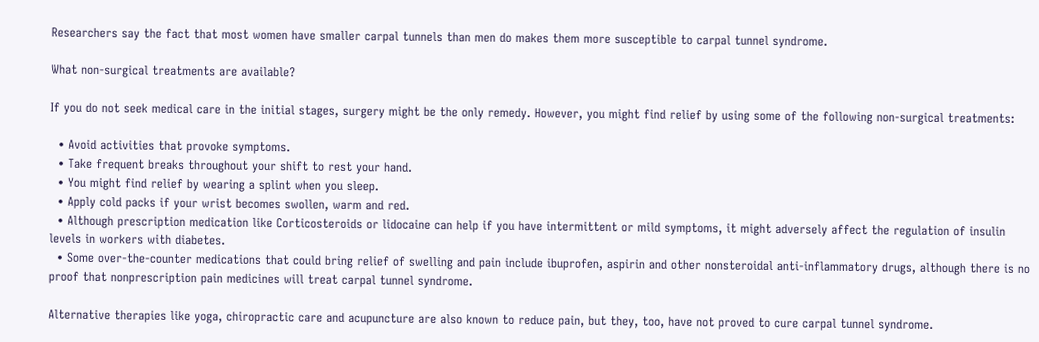Researchers say the fact that most women have smaller carpal tunnels than men do makes them more susceptible to carpal tunnel syndrome.

What non-surgical treatments are available?

If you do not seek medical care in the initial stages, surgery might be the only remedy. However, you might find relief by using some of the following non-surgical treatments:

  • Avoid activities that provoke symptoms.
  • Take frequent breaks throughout your shift to rest your hand.
  • You might find relief by wearing a splint when you sleep.
  • Apply cold packs if your wrist becomes swollen, warm and red.
  • Although prescription medication like Corticosteroids or lidocaine can help if you have intermittent or mild symptoms, it might adversely affect the regulation of insulin levels in workers with diabetes.
  • Some over-the-counter medications that could bring relief of swelling and pain include ibuprofen, aspirin and other nonsteroidal anti-inflammatory drugs, although there is no proof that nonprescription pain medicines will treat carpal tunnel syndrome.

Alternative therapies like yoga, chiropractic care and acupuncture are also known to reduce pain, but they, too, have not proved to cure carpal tunnel syndrome.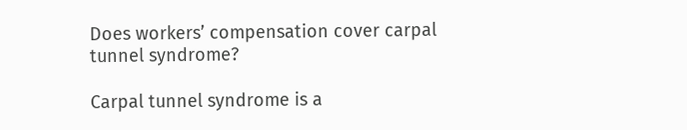Does workers’ compensation cover carpal tunnel syndrome?

Carpal tunnel syndrome is a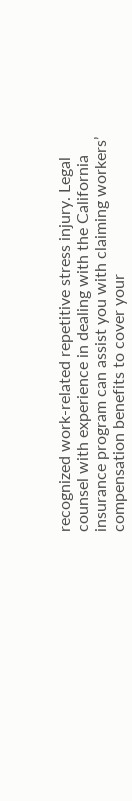recognized work-related repetitive stress injury. Legal counsel with experience in dealing with the California insurance program can assist you with claiming workers’ compensation benefits to cover your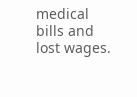medical bills and lost wages.